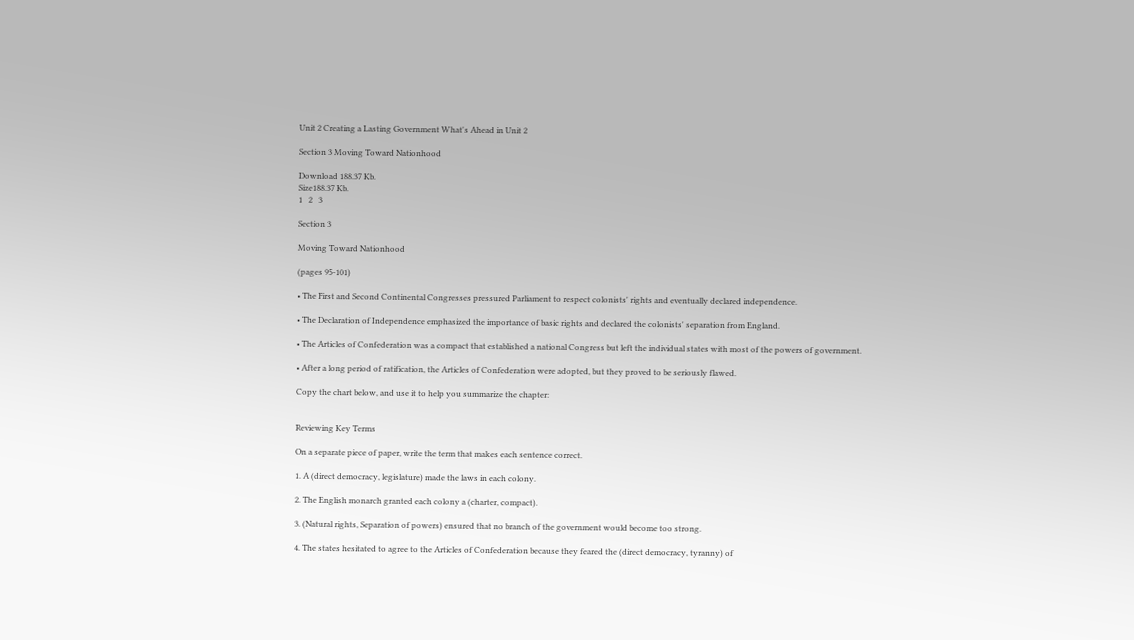Unit 2 Creating a Lasting Government What's Ahead in Unit 2

Section 3 Moving Toward Nationhood

Download 188.37 Kb.
Size188.37 Kb.
1   2   3

Section 3

Moving Toward Nationhood

(pages 95-101)

• The First and Second Continental Congresses pressured Parliament to respect colonists' rights and eventually declared independence.

• The Declaration of Independence emphasized the importance of basic rights and declared the colonists' separation from England.

• The Articles of Confederation was a compact that established a national Congress but left the individual states with most of the powers of government.

• After a long period of ratification, the Articles of Confederation were adopted, but they proved to be seriously flawed.

Copy the chart below, and use it to help you summarize the chapter:


Reviewing Key Terms

On a separate piece of paper, write the term that makes each sentence correct.

1. A (direct democracy, legislature) made the laws in each colony.

2. The English monarch granted each colony a (charter, compact).

3. (Natural rights, Separation of powers) ensured that no branch of the government would become too strong.

4. The states hesitated to agree to the Articles of Confederation because they feared the (direct democracy, tyranny) of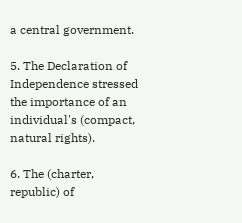a central government.

5. The Declaration of Independence stressed the importance of an individual's (compact, natural rights).

6. The (charter, republic) of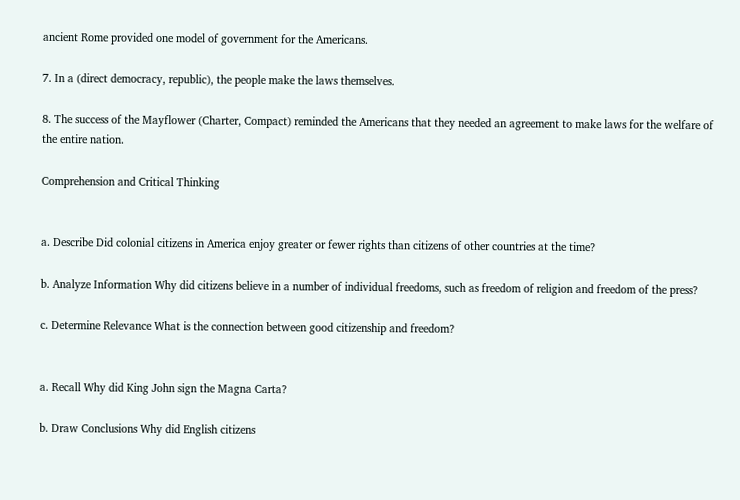ancient Rome provided one model of government for the Americans.

7. In a (direct democracy, republic), the people make the laws themselves.

8. The success of the Mayflower (Charter, Compact) reminded the Americans that they needed an agreement to make laws for the welfare of the entire nation.

Comprehension and Critical Thinking


a. Describe Did colonial citizens in America enjoy greater or fewer rights than citizens of other countries at the time?

b. Analyze Information Why did citizens believe in a number of individual freedoms, such as freedom of religion and freedom of the press?

c. Determine Relevance What is the connection between good citizenship and freedom?


a. Recall Why did King John sign the Magna Carta?

b. Draw Conclusions Why did English citizens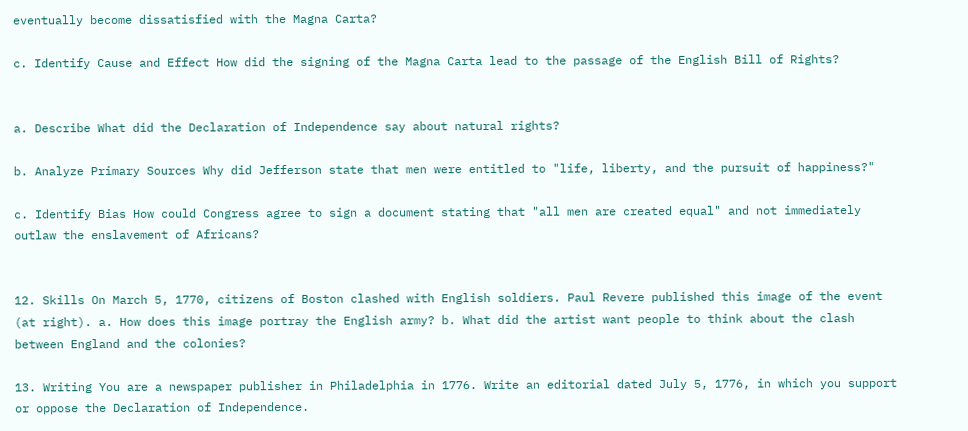eventually become dissatisfied with the Magna Carta?

c. Identify Cause and Effect How did the signing of the Magna Carta lead to the passage of the English Bill of Rights?


a. Describe What did the Declaration of Independence say about natural rights?

b. Analyze Primary Sources Why did Jefferson state that men were entitled to "life, liberty, and the pursuit of happiness?"

c. Identify Bias How could Congress agree to sign a document stating that "all men are created equal" and not immediately outlaw the enslavement of Africans?


12. Skills On March 5, 1770, citizens of Boston clashed with English soldiers. Paul Revere published this image of the event (at right). a. How does this image portray the English army? b. What did the artist want people to think about the clash between England and the colonies?

13. Writing You are a newspaper publisher in Philadelphia in 1776. Write an editorial dated July 5, 1776, in which you support or oppose the Declaration of Independence.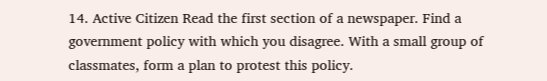14. Active Citizen Read the first section of a newspaper. Find a government policy with which you disagree. With a small group of classmates, form a plan to protest this policy.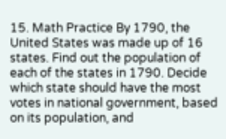15. Math Practice By 1790, the United States was made up of 16 states. Find out the population of each of the states in 1790. Decide which state should have the most votes in national government, based on its population, and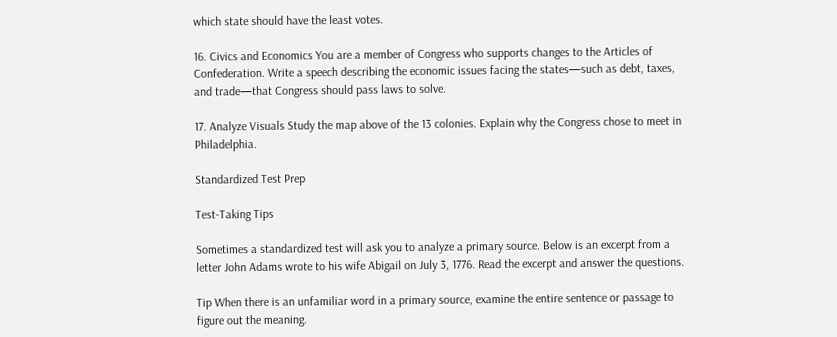which state should have the least votes.

16. Civics and Economics You are a member of Congress who supports changes to the Articles of Confederation. Write a speech describing the economic issues facing the states—such as debt, taxes, and trade—that Congress should pass laws to solve.

17. Analyze Visuals Study the map above of the 13 colonies. Explain why the Congress chose to meet in Philadelphia.

Standardized Test Prep

Test-Taking Tips

Sometimes a standardized test will ask you to analyze a primary source. Below is an excerpt from a letter John Adams wrote to his wife Abigail on July 3, 1776. Read the excerpt and answer the questions.

Tip When there is an unfamiliar word in a primary source, examine the entire sentence or passage to figure out the meaning.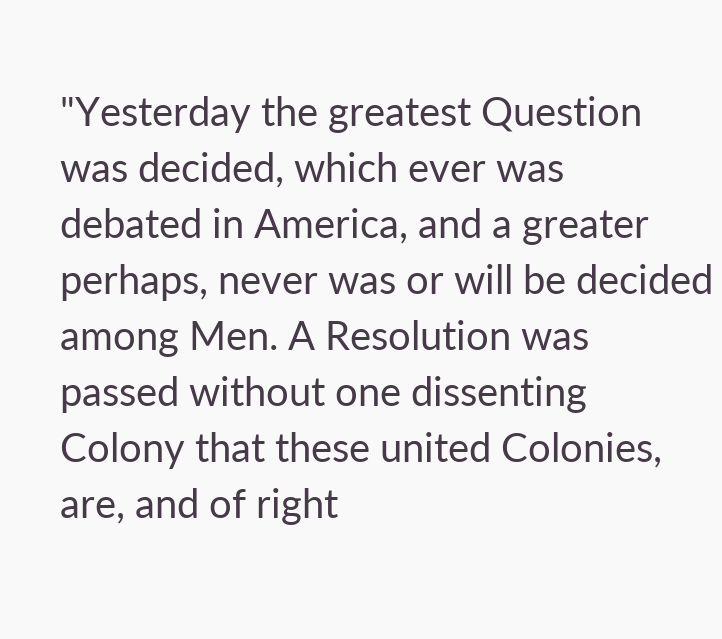"Yesterday the greatest Question was decided, which ever was debated in America, and a greater perhaps, never was or will be decided among Men. A Resolution was passed without one dissenting Colony that these united Colonies, are, and of right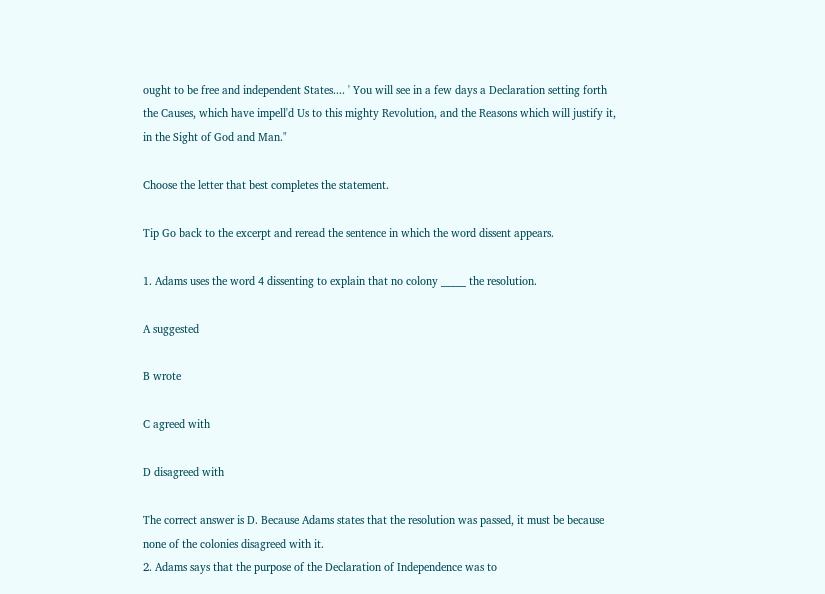ought to be free and independent States.... ' You will see in a few days a Declaration setting forth the Causes, which have impell'd Us to this mighty Revolution, and the Reasons which will justify it, in the Sight of God and Man."

Choose the letter that best completes the statement.

Tip Go back to the excerpt and reread the sentence in which the word dissent appears.

1. Adams uses the word 4 dissenting to explain that no colony _____ the resolution.

A suggested

B wrote

C agreed with

D disagreed with

The correct answer is D. Because Adams states that the resolution was passed, it must be because none of the colonies disagreed with it.
2. Adams says that the purpose of the Declaration of Independence was to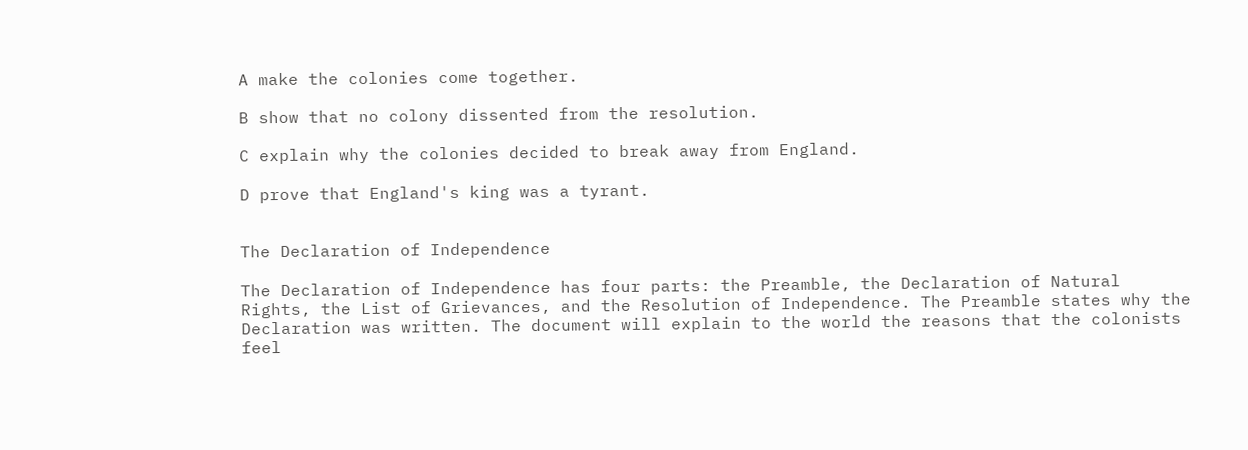A make the colonies come together.

B show that no colony dissented from the resolution.

C explain why the colonies decided to break away from England.

D prove that England's king was a tyrant.


The Declaration of Independence

The Declaration of Independence has four parts: the Preamble, the Declaration of Natural Rights, the List of Grievances, and the Resolution of Independence. The Preamble states why the Declaration was written. The document will explain to the world the reasons that the colonists feel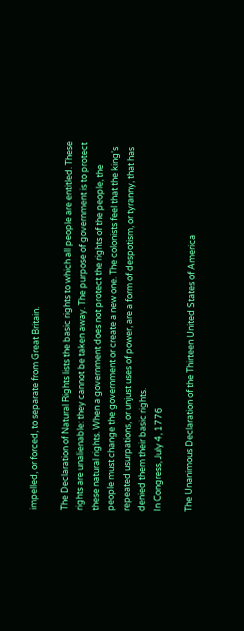impelled, or forced, to separate from Great Britain.

The Declaration of Natural Rights lists the basic rights to which all people are entitled. These rights are unalienable: they cannot be taken away. The purpose of government is to protect these natural rights. When a government does not protect the rights of the people, the people must change the government or create a new one. The colonists feel that the king's repeated usurpations, or unjust uses of power, are a form of despotism, or tyranny, that has denied them their basic rights.
In Congress, July 4, 1776

The Unanimous Declaration of the Thirteen United States of America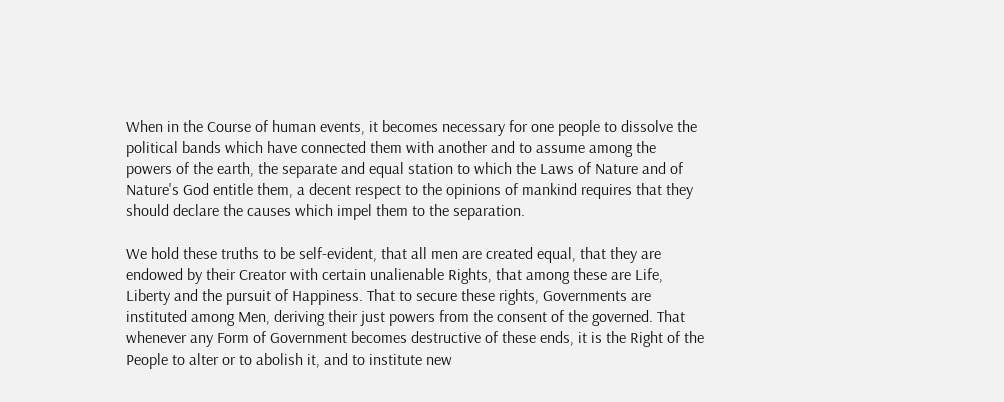When in the Course of human events, it becomes necessary for one people to dissolve the political bands which have connected them with another and to assume among the powers of the earth, the separate and equal station to which the Laws of Nature and of Nature's God entitle them, a decent respect to the opinions of mankind requires that they should declare the causes which impel them to the separation.

We hold these truths to be self-evident, that all men are created equal, that they are endowed by their Creator with certain unalienable Rights, that among these are Life, Liberty and the pursuit of Happiness. That to secure these rights, Governments are instituted among Men, deriving their just powers from the consent of the governed. That whenever any Form of Government becomes destructive of these ends, it is the Right of the People to alter or to abolish it, and to institute new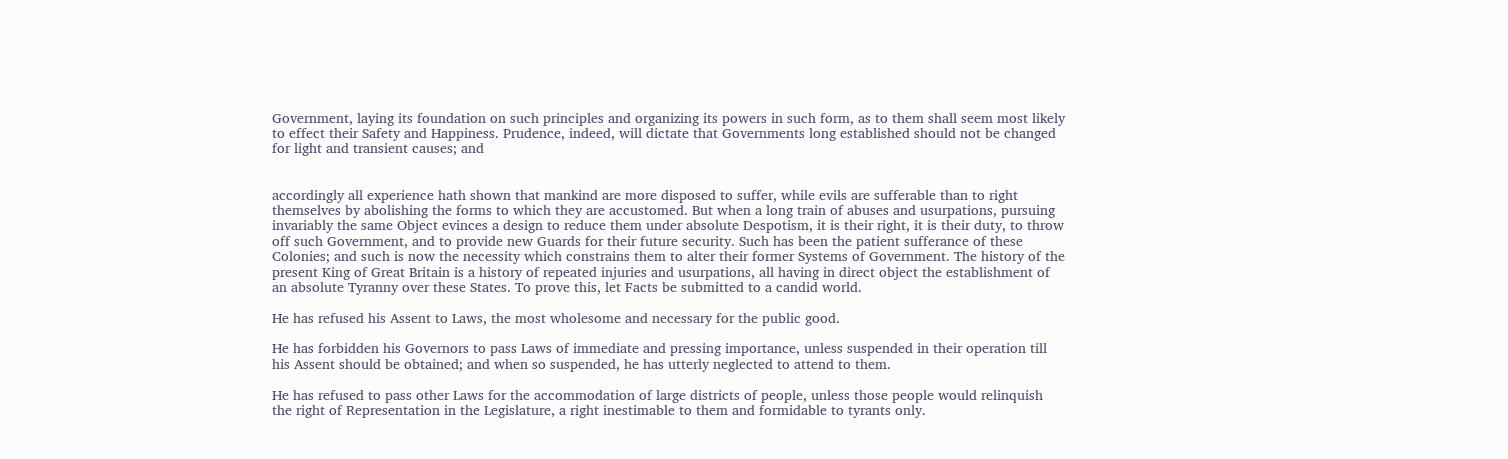Government, laying its foundation on such principles and organizing its powers in such form, as to them shall seem most likely to effect their Safety and Happiness. Prudence, indeed, will dictate that Governments long established should not be changed for light and transient causes; and


accordingly all experience hath shown that mankind are more disposed to suffer, while evils are sufferable than to right themselves by abolishing the forms to which they are accustomed. But when a long train of abuses and usurpations, pursuing invariably the same Object evinces a design to reduce them under absolute Despotism, it is their right, it is their duty, to throw off such Government, and to provide new Guards for their future security. Such has been the patient sufferance of these Colonies; and such is now the necessity which constrains them to alter their former Systems of Government. The history of the present King of Great Britain is a history of repeated injuries and usurpations, all having in direct object the establishment of an absolute Tyranny over these States. To prove this, let Facts be submitted to a candid world.

He has refused his Assent to Laws, the most wholesome and necessary for the public good.

He has forbidden his Governors to pass Laws of immediate and pressing importance, unless suspended in their operation till his Assent should be obtained; and when so suspended, he has utterly neglected to attend to them.

He has refused to pass other Laws for the accommodation of large districts of people, unless those people would relinquish the right of Representation in the Legislature, a right inestimable to them and formidable to tyrants only.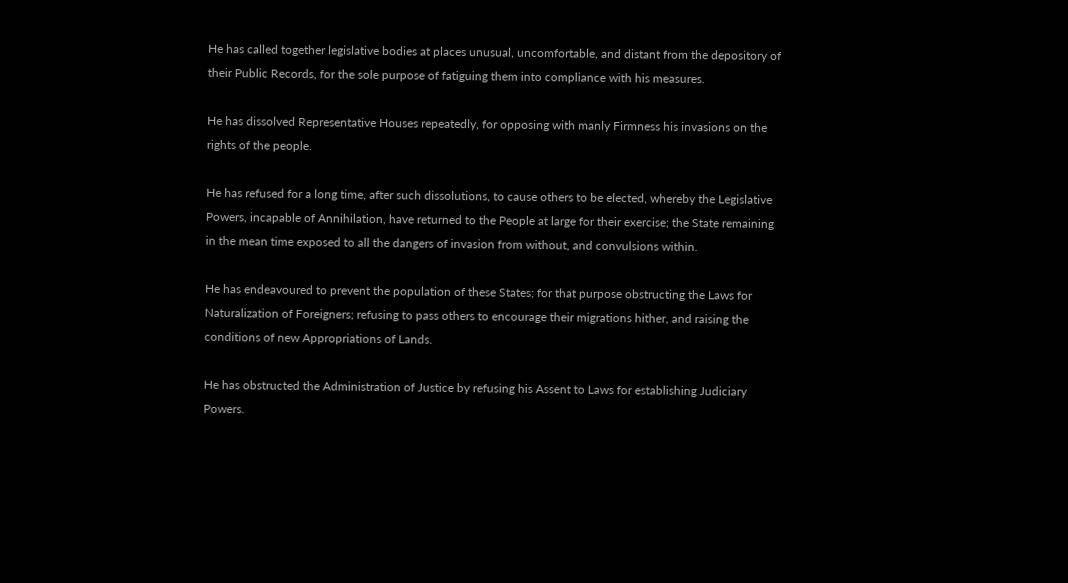He has called together legislative bodies at places unusual, uncomfortable, and distant from the depository of their Public Records, for the sole purpose of fatiguing them into compliance with his measures.

He has dissolved Representative Houses repeatedly, for opposing with manly Firmness his invasions on the rights of the people.

He has refused for a long time, after such dissolutions, to cause others to be elected, whereby the Legislative Powers, incapable of Annihilation, have returned to the People at large for their exercise; the State remaining in the mean time exposed to all the dangers of invasion from without, and convulsions within.

He has endeavoured to prevent the population of these States; for that purpose obstructing the Laws for Naturalization of Foreigners; refusing to pass others to encourage their migrations hither, and raising the conditions of new Appropriations of Lands.

He has obstructed the Administration of Justice by refusing his Assent to Laws for establishing Judiciary Powers.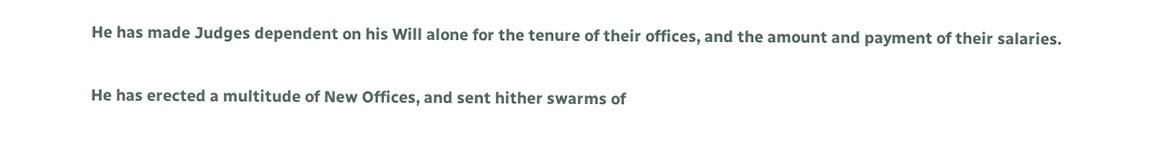He has made Judges dependent on his Will alone for the tenure of their offices, and the amount and payment of their salaries.

He has erected a multitude of New Offices, and sent hither swarms of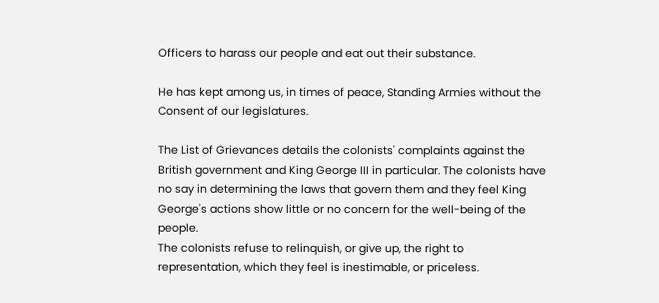Officers to harass our people and eat out their substance.

He has kept among us, in times of peace, Standing Armies without the Consent of our legislatures.

The List of Grievances details the colonists' complaints against the British government and King George III in particular. The colonists have no say in determining the laws that govern them and they feel King George's actions show little or no concern for the well-being of the people.
The colonists refuse to relinquish, or give up, the right to representation, which they feel is inestimable, or priceless.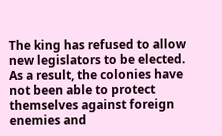The king has refused to allow new legislators to be elected. As a result, the colonies have not been able to protect themselves against foreign enemies and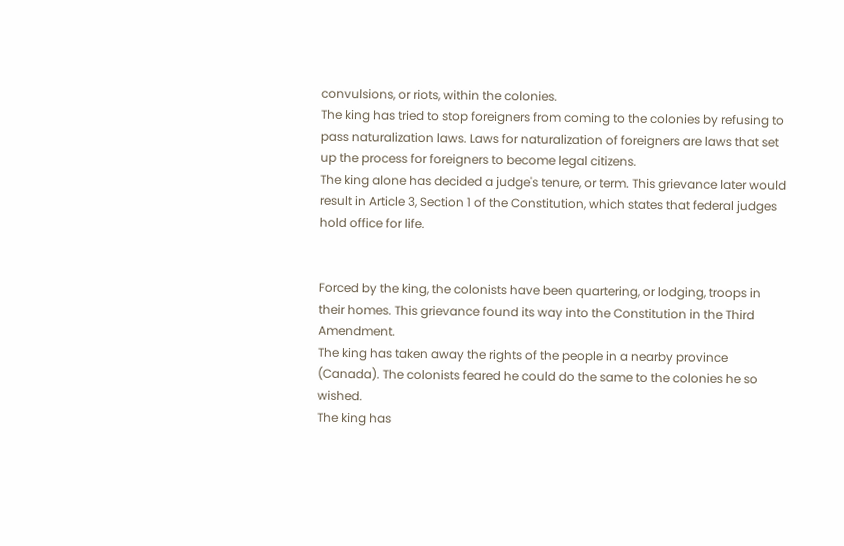convulsions, or riots, within the colonies.
The king has tried to stop foreigners from coming to the colonies by refusing to pass naturalization laws. Laws for naturalization of foreigners are laws that set up the process for foreigners to become legal citizens.
The king alone has decided a judge's tenure, or term. This grievance later would result in Article 3, Section 1 of the Constitution, which states that federal judges hold office for life.


Forced by the king, the colonists have been quartering, or lodging, troops in their homes. This grievance found its way into the Constitution in the Third Amendment.
The king has taken away the rights of the people in a nearby province (Canada). The colonists feared he could do the same to the colonies he so wished.
The king has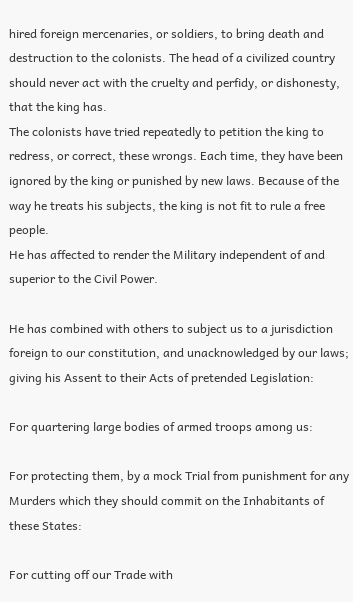hired foreign mercenaries, or soldiers, to bring death and destruction to the colonists. The head of a civilized country should never act with the cruelty and perfidy, or dishonesty, that the king has.
The colonists have tried repeatedly to petition the king to redress, or correct, these wrongs. Each time, they have been ignored by the king or punished by new laws. Because of the way he treats his subjects, the king is not fit to rule a free people.
He has affected to render the Military independent of and superior to the Civil Power.

He has combined with others to subject us to a jurisdiction foreign to our constitution, and unacknowledged by our laws; giving his Assent to their Acts of pretended Legislation:

For quartering large bodies of armed troops among us:

For protecting them, by a mock Trial from punishment for any Murders which they should commit on the Inhabitants of these States:

For cutting off our Trade with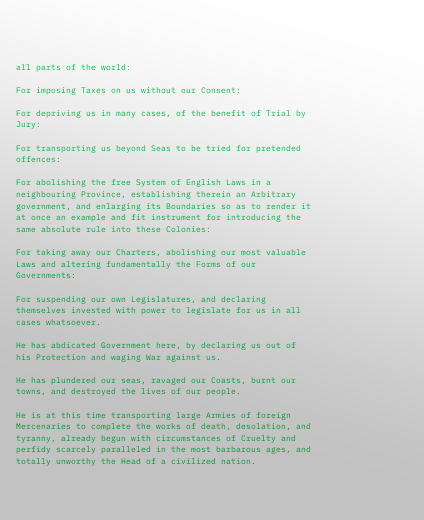all parts of the world:

For imposing Taxes on us without our Consent:

For depriving us in many cases, of the benefit of Trial by Jury:

For transporting us beyond Seas to be tried for pretended offences:

For abolishing the free System of English Laws in a neighbouring Province, establishing therein an Arbitrary government, and enlarging its Boundaries so as to render it at once an example and fit instrument for introducing the same absolute rule into these Colonies:

For taking away our Charters, abolishing our most valuable Laws and altering fundamentally the Forms of our Governments:

For suspending our own Legislatures, and declaring themselves invested with power to legislate for us in all cases whatsoever.

He has abdicated Government here, by declaring us out of his Protection and waging War against us.

He has plundered our seas, ravaged our Coasts, burnt our towns, and destroyed the lives of our people.

He is at this time transporting large Armies of foreign Mercenaries to complete the works of death, desolation, and tyranny, already begun with circumstances of Cruelty and perfidy scarcely paralleled in the most barbarous ages, and totally unworthy the Head of a civilized nation.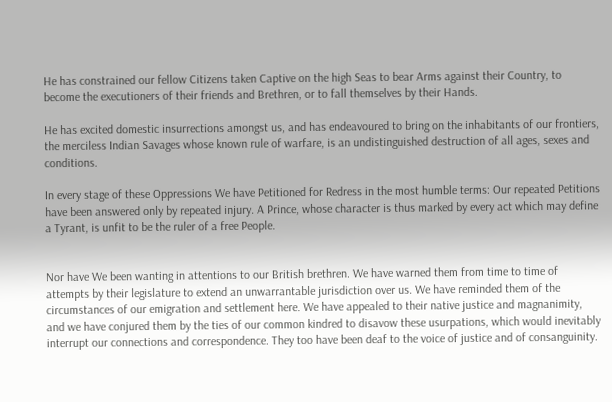He has constrained our fellow Citizens taken Captive on the high Seas to bear Arms against their Country, to become the executioners of their friends and Brethren, or to fall themselves by their Hands.

He has excited domestic insurrections amongst us, and has endeavoured to bring on the inhabitants of our frontiers, the merciless Indian Savages whose known rule of warfare, is an undistinguished destruction of all ages, sexes and conditions.

In every stage of these Oppressions We have Petitioned for Redress in the most humble terms: Our repeated Petitions have been answered only by repeated injury. A Prince, whose character is thus marked by every act which may define a Tyrant, is unfit to be the ruler of a free People.


Nor have We been wanting in attentions to our British brethren. We have warned them from time to time of attempts by their legislature to extend an unwarrantable jurisdiction over us. We have reminded them of the circumstances of our emigration and settlement here. We have appealed to their native justice and magnanimity, and we have conjured them by the ties of our common kindred to disavow these usurpations, which would inevitably interrupt our connections and correspondence. They too have been deaf to the voice of justice and of consanguinity.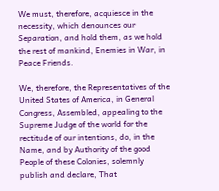We must, therefore, acquiesce in the necessity, which denounces our Separation, and hold them, as we hold the rest of mankind, Enemies in War, in Peace Friends.

We, therefore, the Representatives of the United States of America, in General Congress, Assembled, appealing to the Supreme Judge of the world for the rectitude of our intentions, do, in the Name, and by Authority of the good People of these Colonies, solemnly publish and declare, That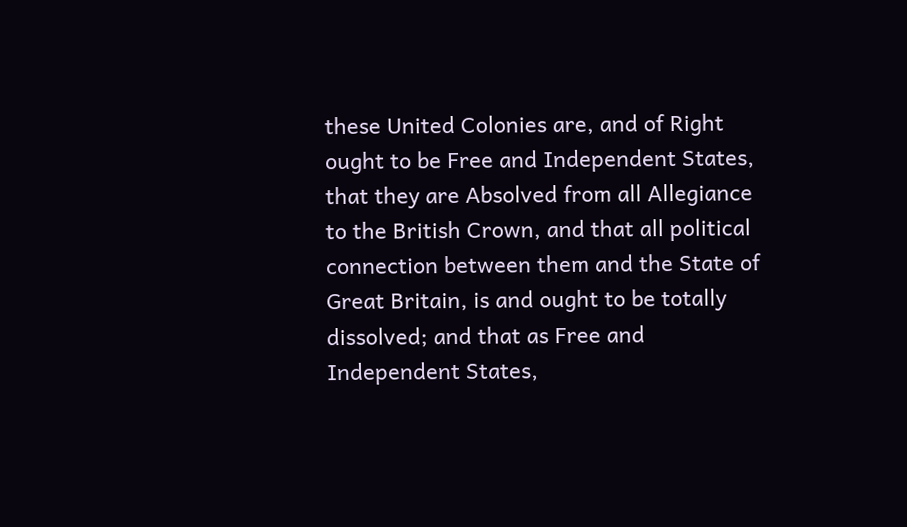these United Colonies are, and of Right ought to be Free and Independent States, that they are Absolved from all Allegiance to the British Crown, and that all political connection between them and the State of Great Britain, is and ought to be totally dissolved; and that as Free and Independent States,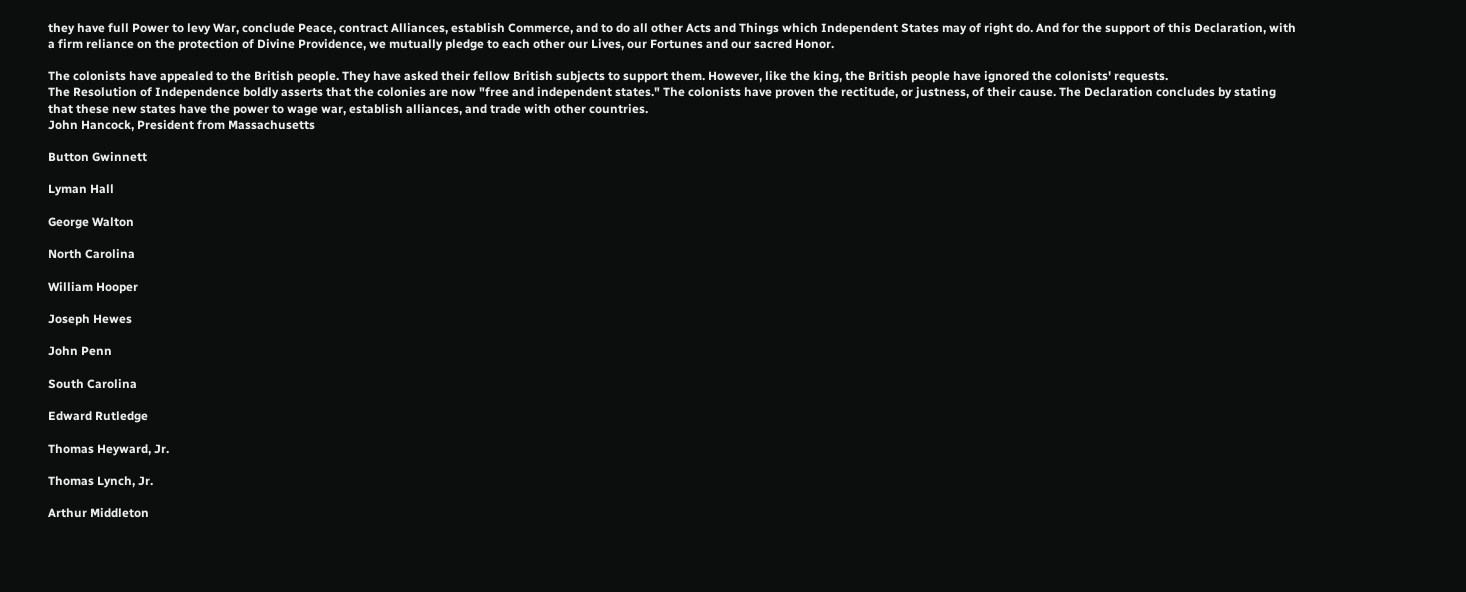they have full Power to levy War, conclude Peace, contract Alliances, establish Commerce, and to do all other Acts and Things which Independent States may of right do. And for the support of this Declaration, with a firm reliance on the protection of Divine Providence, we mutually pledge to each other our Lives, our Fortunes and our sacred Honor.

The colonists have appealed to the British people. They have asked their fellow British subjects to support them. However, like the king, the British people have ignored the colonists' requests.
The Resolution of Independence boldly asserts that the colonies are now "free and independent states." The colonists have proven the rectitude, or justness, of their cause. The Declaration concludes by stating that these new states have the power to wage war, establish alliances, and trade with other countries.
John Hancock, President from Massachusetts

Button Gwinnett

Lyman Hall

George Walton

North Carolina

William Hooper

Joseph Hewes

John Penn

South Carolina

Edward Rutledge

Thomas Heyward, Jr.

Thomas Lynch, Jr.

Arthur Middleton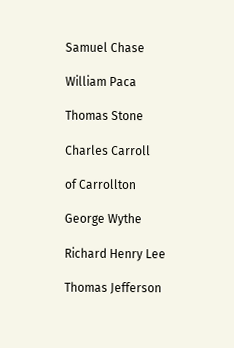Samuel Chase

William Paca

Thomas Stone

Charles Carroll

of Carrollton

George Wythe

Richard Henry Lee

Thomas Jefferson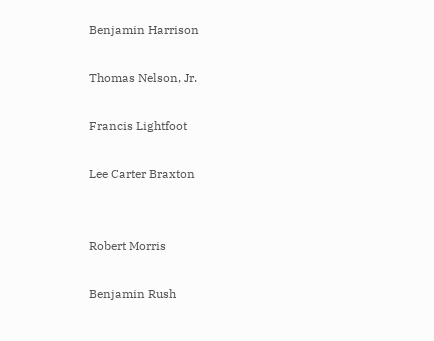Benjamin Harrison

Thomas Nelson, Jr.

Francis Lightfoot

Lee Carter Braxton


Robert Morris

Benjamin Rush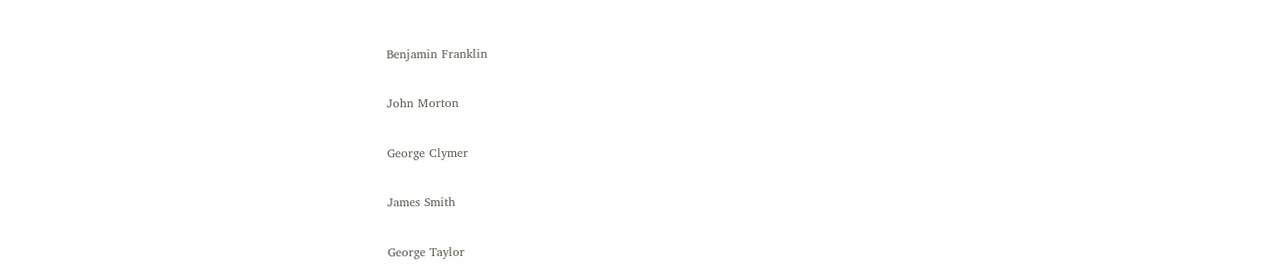Benjamin Franklin

John Morton

George Clymer

James Smith

George Taylor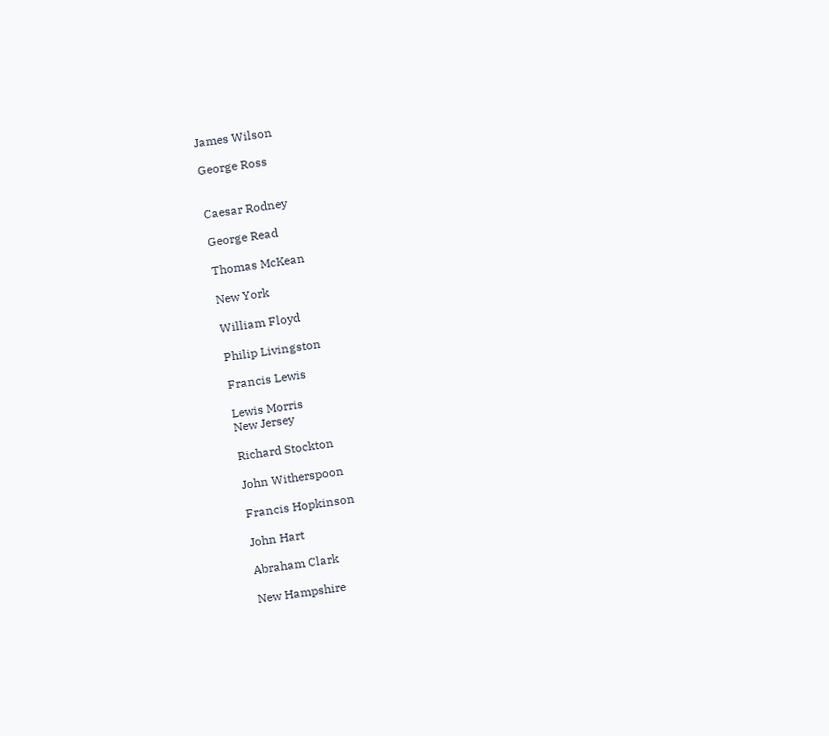James Wilson

George Ross


Caesar Rodney

George Read

Thomas McKean

New York

William Floyd

Philip Livingston

Francis Lewis

Lewis Morris
New Jersey

Richard Stockton

John Witherspoon

Francis Hopkinson

John Hart

Abraham Clark

New Hampshire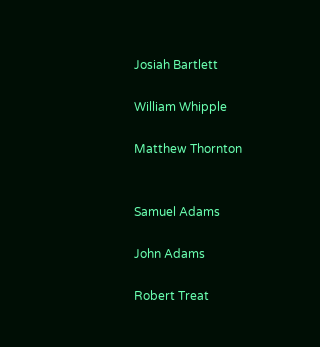Josiah Bartlett

William Whipple

Matthew Thornton


Samuel Adams

John Adams

Robert Treat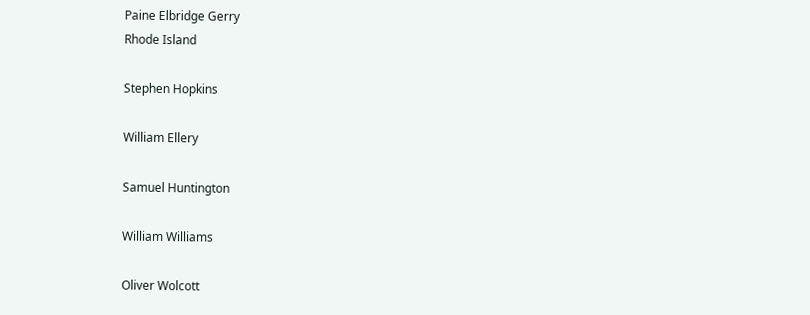Paine Elbridge Gerry
Rhode Island

Stephen Hopkins

William Ellery

Samuel Huntington

William Williams

Oliver Wolcott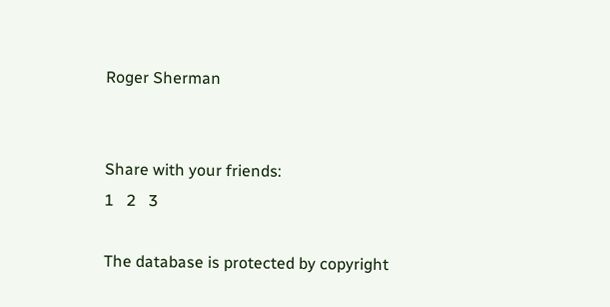Roger Sherman


Share with your friends:
1   2   3

The database is protected by copyright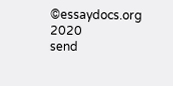©essaydocs.org 2020
send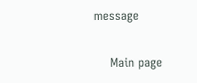message

    Main page